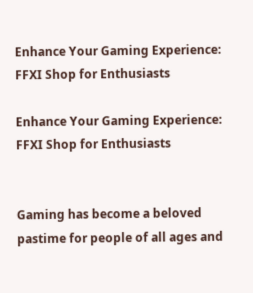Enhance Your Gaming Experience: FFXI Shop for Enthusiasts

Enhance Your Gaming Experience: FFXI Shop for Enthusiasts


Gaming has become a beloved pastime for people of all ages and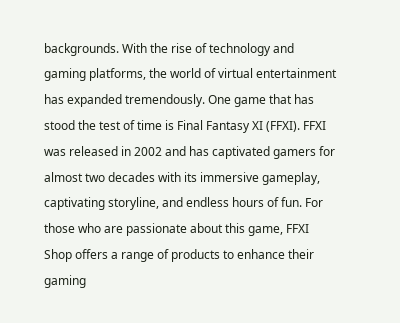backgrounds. With the rise of technology and gaming platforms, the world of virtual entertainment has expanded tremendously. One game that has stood the test of time is Final Fantasy XI (FFXI). FFXI was released in 2002 and has captivated gamers for almost two decades with its immersive gameplay, captivating storyline, and endless hours of fun. For those who are passionate about this game, FFXI Shop offers a range of products to enhance their gaming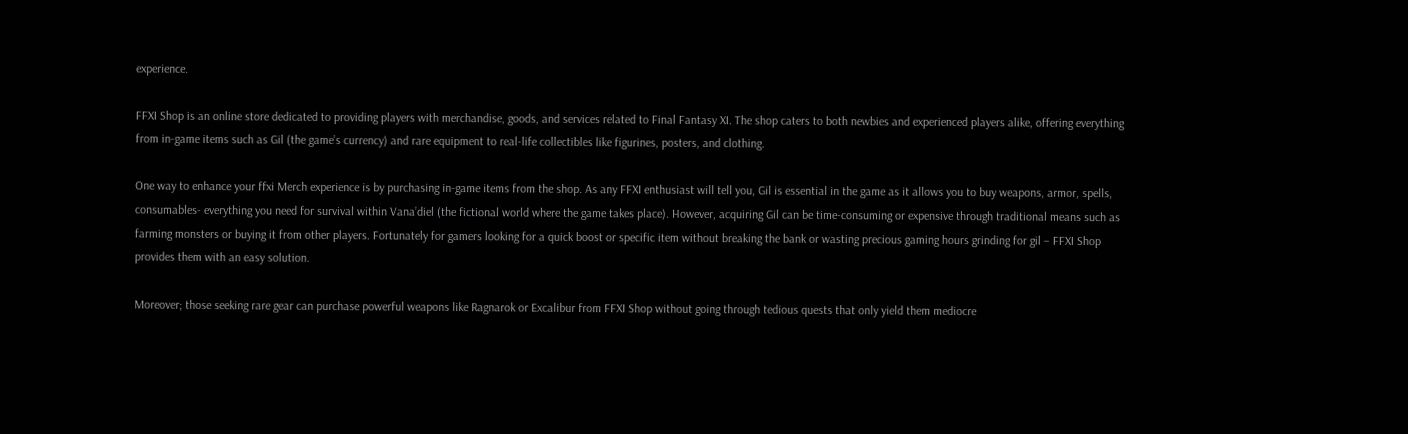experience.

FFXI Shop is an online store dedicated to providing players with merchandise, goods, and services related to Final Fantasy XI. The shop caters to both newbies and experienced players alike, offering everything from in-game items such as Gil (the game’s currency) and rare equipment to real-life collectibles like figurines, posters, and clothing.

One way to enhance your ffxi Merch experience is by purchasing in-game items from the shop. As any FFXI enthusiast will tell you, Gil is essential in the game as it allows you to buy weapons, armor, spells, consumables- everything you need for survival within Vana’diel (the fictional world where the game takes place). However, acquiring Gil can be time-consuming or expensive through traditional means such as farming monsters or buying it from other players. Fortunately for gamers looking for a quick boost or specific item without breaking the bank or wasting precious gaming hours grinding for gil – FFXI Shop provides them with an easy solution.

Moreover; those seeking rare gear can purchase powerful weapons like Ragnarok or Excalibur from FFXI Shop without going through tedious quests that only yield them mediocre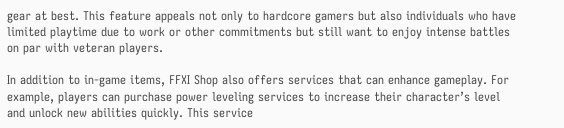gear at best. This feature appeals not only to hardcore gamers but also individuals who have limited playtime due to work or other commitments but still want to enjoy intense battles on par with veteran players.

In addition to in-game items, FFXI Shop also offers services that can enhance gameplay. For example, players can purchase power leveling services to increase their character’s level and unlock new abilities quickly. This service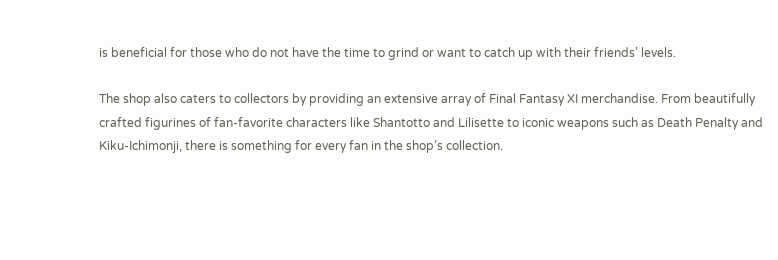is beneficial for those who do not have the time to grind or want to catch up with their friends’ levels.

The shop also caters to collectors by providing an extensive array of Final Fantasy XI merchandise. From beautifully crafted figurines of fan-favorite characters like Shantotto and Lilisette to iconic weapons such as Death Penalty and Kiku-Ichimonji, there is something for every fan in the shop’s collection.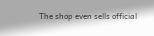The shop even sells official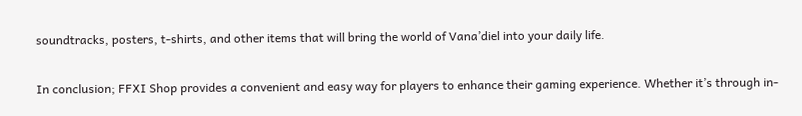soundtracks, posters, t-shirts, and other items that will bring the world of Vana’diel into your daily life.

In conclusion; FFXI Shop provides a convenient and easy way for players to enhance their gaming experience. Whether it’s through in-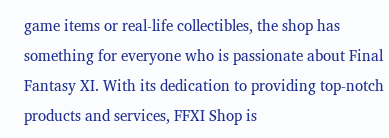game items or real-life collectibles, the shop has something for everyone who is passionate about Final Fantasy XI. With its dedication to providing top-notch products and services, FFXI Shop is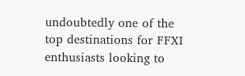undoubtedly one of the top destinations for FFXI enthusiasts looking to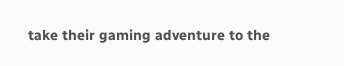take their gaming adventure to the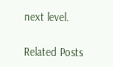next level.

Related Posts